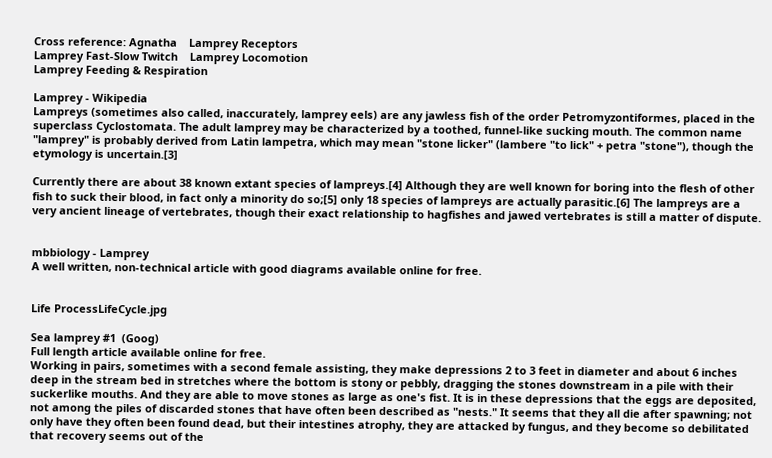Cross reference: Agnatha    Lamprey Receptors
Lamprey Fast-Slow Twitch    Lamprey Locomotion
Lamprey Feeding & Respiration

Lamprey - Wikipedia
Lampreys (sometimes also called, inaccurately, lamprey eels) are any jawless fish of the order Petromyzontiformes, placed in the superclass Cyclostomata. The adult lamprey may be characterized by a toothed, funnel-like sucking mouth. The common name "lamprey" is probably derived from Latin lampetra, which may mean "stone licker" (lambere "to lick" + petra "stone"), though the etymology is uncertain.[3]

Currently there are about 38 known extant species of lampreys.[4] Although they are well known for boring into the flesh of other fish to suck their blood, in fact only a minority do so;[5] only 18 species of lampreys are actually parasitic.[6] The lampreys are a very ancient lineage of vertebrates, though their exact relationship to hagfishes and jawed vertebrates is still a matter of dispute.


mbbiology - Lamprey
A well written, non-technical article with good diagrams available online for free.


Life ProcessLifeCycle.jpg

Sea lamprey #1  (Goog)
Full length article available online for free.
Working in pairs, sometimes with a second female assisting, they make depressions 2 to 3 feet in diameter and about 6 inches deep in the stream bed in stretches where the bottom is stony or pebbly, dragging the stones downstream in a pile with their suckerlike mouths. And they are able to move stones as large as one's fist. It is in these depressions that the eggs are deposited, not among the piles of discarded stones that have often been described as "nests." It seems that they all die after spawning; not only have they often been found dead, but their intestines atrophy, they are attacked by fungus, and they become so debilitated that recovery seems out of the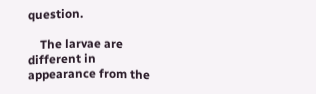question.

    The larvae are different in appearance from the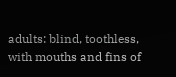adults: blind, toothless, with mouths and fins of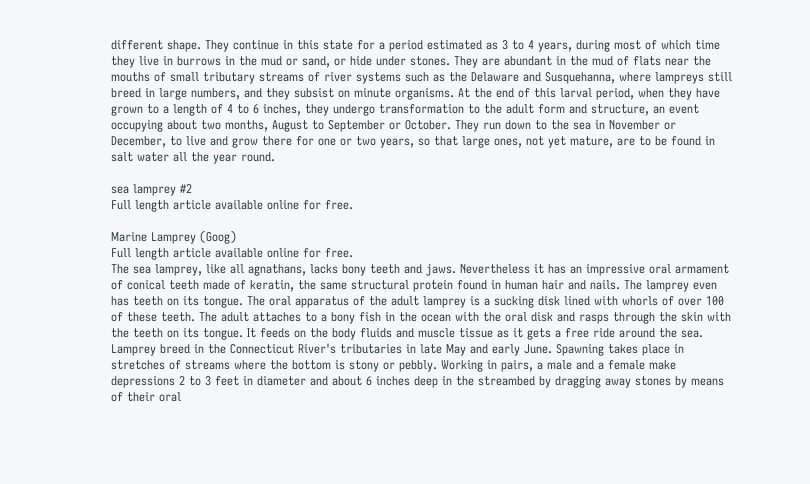different shape. They continue in this state for a period estimated as 3 to 4 years, during most of which time they live in burrows in the mud or sand, or hide under stones. They are abundant in the mud of flats near the mouths of small tributary streams of river systems such as the Delaware and Susquehanna, where lampreys still breed in large numbers, and they subsist on minute organisms. At the end of this larval period, when they have grown to a length of 4 to 6 inches, they undergo transformation to the adult form and structure, an event occupying about two months, August to September or October. They run down to the sea in November or December, to live and grow there for one or two years, so that large ones, not yet mature, are to be found in salt water all the year round.

sea lamprey #2
Full length article available online for free.

Marine Lamprey (Goog)
Full length article available online for free.
The sea lamprey, like all agnathans, lacks bony teeth and jaws. Nevertheless it has an impressive oral armament of conical teeth made of keratin, the same structural protein found in human hair and nails. The lamprey even has teeth on its tongue. The oral apparatus of the adult lamprey is a sucking disk lined with whorls of over 100 of these teeth. The adult attaches to a bony fish in the ocean with the oral disk and rasps through the skin with the teeth on its tongue. It feeds on the body fluids and muscle tissue as it gets a free ride around the sea.
Lamprey breed in the Connecticut River's tributaries in late May and early June. Spawning takes place in stretches of streams where the bottom is stony or pebbly. Working in pairs, a male and a female make depressions 2 to 3 feet in diameter and about 6 inches deep in the streambed by dragging away stones by means of their oral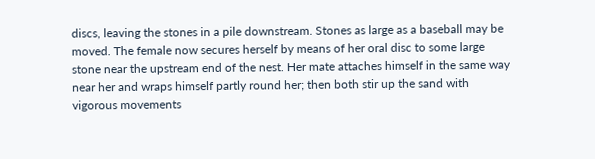discs, leaving the stones in a pile downstream. Stones as large as a baseball may be moved. The female now secures herself by means of her oral disc to some large stone near the upstream end of the nest. Her mate attaches himself in the same way near her and wraps himself partly round her; then both stir up the sand with vigorous movements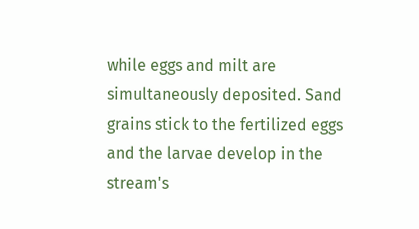while eggs and milt are simultaneously deposited. Sand grains stick to the fertilized eggs and the larvae develop in the stream's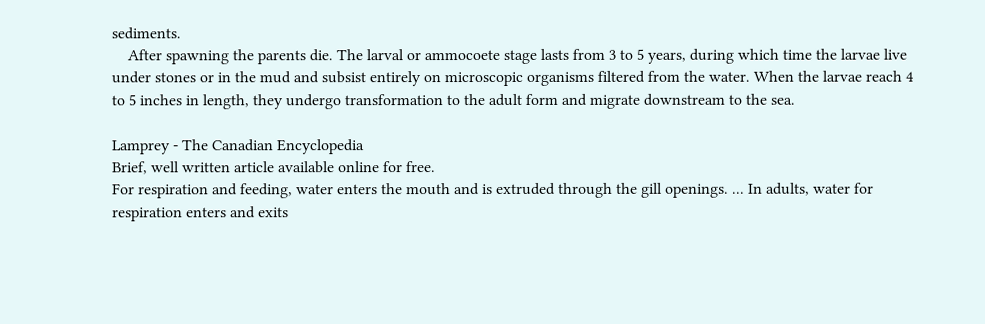sediments.
    After spawning the parents die. The larval or ammocoete stage lasts from 3 to 5 years, during which time the larvae live under stones or in the mud and subsist entirely on microscopic organisms filtered from the water. When the larvae reach 4 to 5 inches in length, they undergo transformation to the adult form and migrate downstream to the sea.

Lamprey - The Canadian Encyclopedia
Brief, well written article available online for free.
For respiration and feeding, water enters the mouth and is extruded through the gill openings. ... In adults, water for respiration enters and exits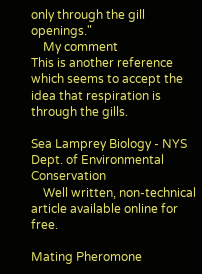only through the gill openings."
    My comment
This is another reference which seems to accept the idea that respiration is through the gills.

Sea Lamprey Biology - NYS Dept. of Environmental Conservation
    Well written, non-technical article available online for free.

Mating Pheromone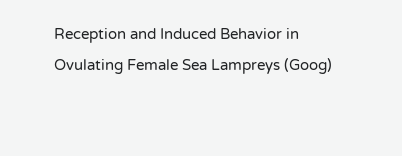Reception and Induced Behavior in Ovulating Female Sea Lampreys (Goog)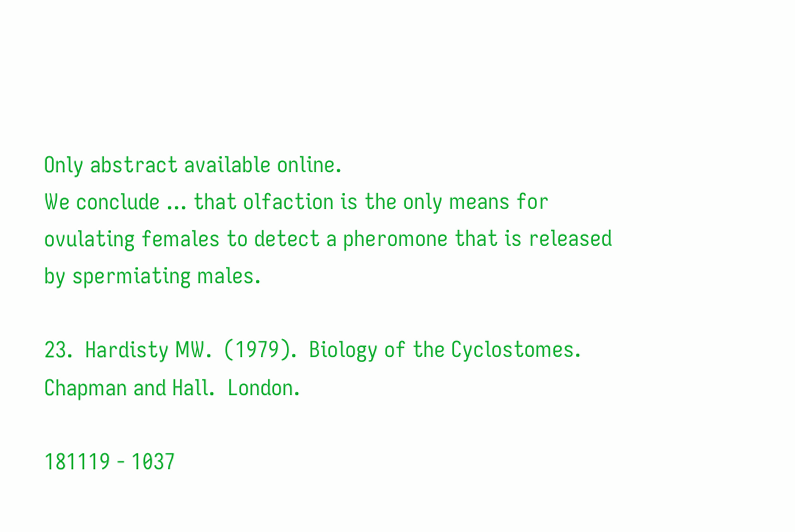Only abstract available online.
We conclude ... that olfaction is the only means for ovulating females to detect a pheromone that is released by spermiating males.

23.  Hardisty MW.  (1979).  Biology of the Cyclostomes.  Chapman and Hall.  London.

181119 - 1037